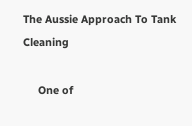The Aussie Approach To Tank Cleaning

     One of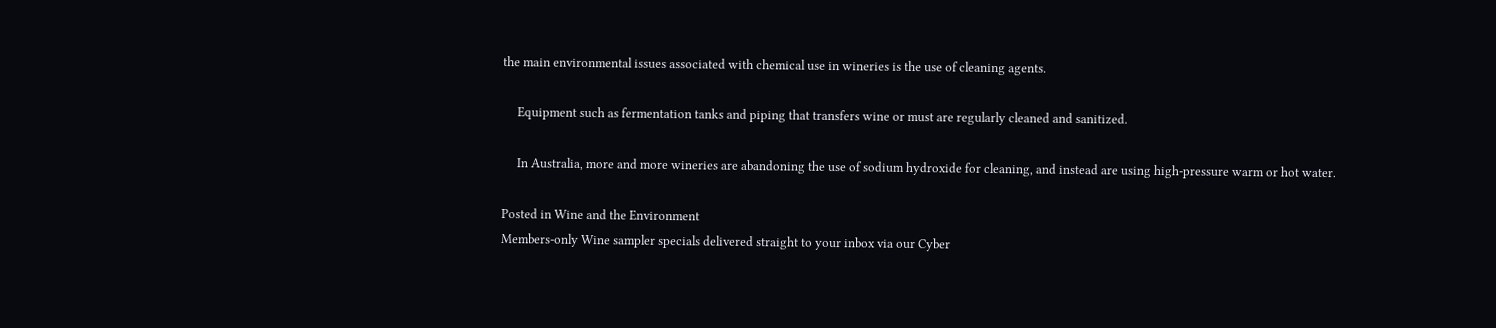the main environmental issues associated with chemical use in wineries is the use of cleaning agents.

     Equipment such as fermentation tanks and piping that transfers wine or must are regularly cleaned and sanitized.

     In Australia, more and more wineries are abandoning the use of sodium hydroxide for cleaning, and instead are using high-pressure warm or hot water.

Posted in Wine and the Environment
Members-only Wine sampler specials delivered straight to your inbox via our Cyber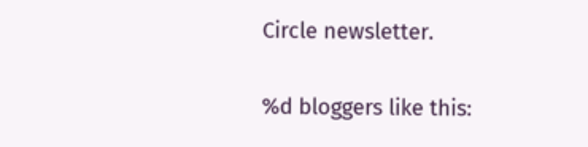Circle newsletter.

%d bloggers like this: